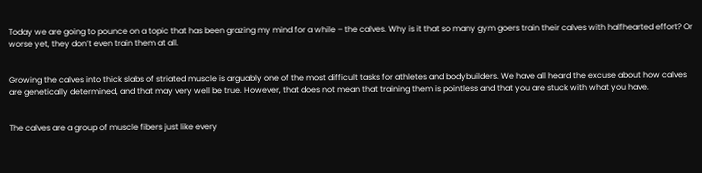Today we are going to pounce on a topic that has been grazing my mind for a while – the calves. Why is it that so many gym goers train their calves with halfhearted effort? Or worse yet, they don’t even train them at all.


Growing the calves into thick slabs of striated muscle is arguably one of the most difficult tasks for athletes and bodybuilders. We have all heard the excuse about how calves are genetically determined, and that may very well be true. However, that does not mean that training them is pointless and that you are stuck with what you have.


The calves are a group of muscle fibers just like every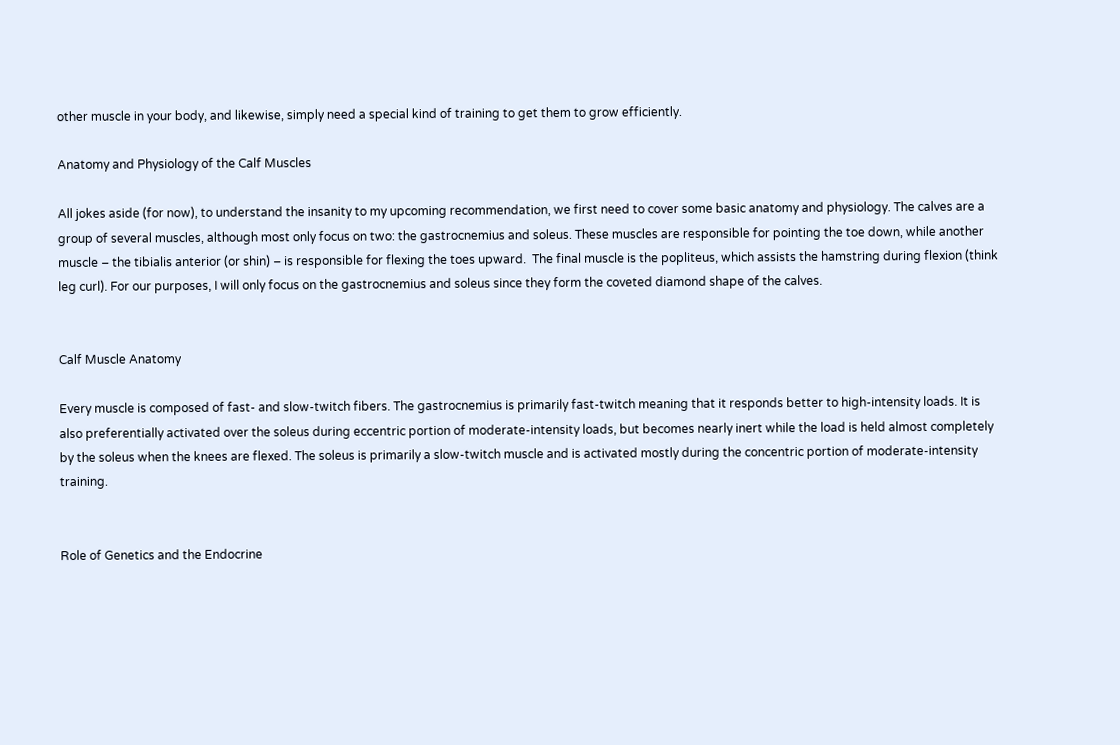other muscle in your body, and likewise, simply need a special kind of training to get them to grow efficiently.

Anatomy and Physiology of the Calf Muscles

All jokes aside (for now), to understand the insanity to my upcoming recommendation, we first need to cover some basic anatomy and physiology. The calves are a group of several muscles, although most only focus on two: the gastrocnemius and soleus. These muscles are responsible for pointing the toe down, while another muscle – the tibialis anterior (or shin) – is responsible for flexing the toes upward.  The final muscle is the popliteus, which assists the hamstring during flexion (think leg curl). For our purposes, I will only focus on the gastrocnemius and soleus since they form the coveted diamond shape of the calves.


Calf Muscle Anatomy

Every muscle is composed of fast- and slow-twitch fibers. The gastrocnemius is primarily fast-twitch meaning that it responds better to high-intensity loads. It is also preferentially activated over the soleus during eccentric portion of moderate-intensity loads, but becomes nearly inert while the load is held almost completely by the soleus when the knees are flexed. The soleus is primarily a slow-twitch muscle and is activated mostly during the concentric portion of moderate-intensity training.


Role of Genetics and the Endocrine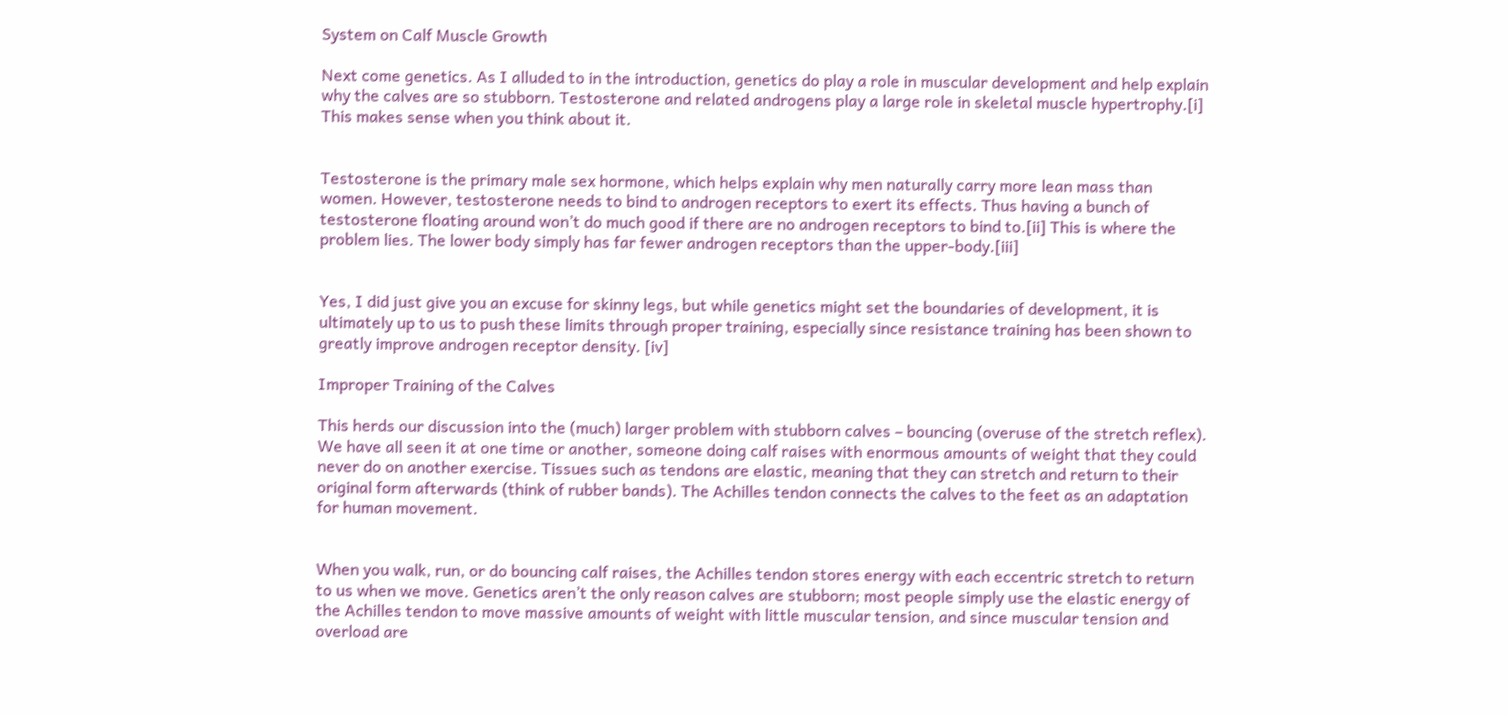System on Calf Muscle Growth

Next come genetics. As I alluded to in the introduction, genetics do play a role in muscular development and help explain why the calves are so stubborn. Testosterone and related androgens play a large role in skeletal muscle hypertrophy.[i] This makes sense when you think about it.


Testosterone is the primary male sex hormone, which helps explain why men naturally carry more lean mass than women. However, testosterone needs to bind to androgen receptors to exert its effects. Thus having a bunch of testosterone floating around won’t do much good if there are no androgen receptors to bind to.[ii] This is where the problem lies. The lower body simply has far fewer androgen receptors than the upper-body.[iii]


Yes, I did just give you an excuse for skinny legs, but while genetics might set the boundaries of development, it is ultimately up to us to push these limits through proper training, especially since resistance training has been shown to greatly improve androgen receptor density. [iv]

Improper Training of the Calves

This herds our discussion into the (much) larger problem with stubborn calves – bouncing (overuse of the stretch reflex). We have all seen it at one time or another, someone doing calf raises with enormous amounts of weight that they could never do on another exercise. Tissues such as tendons are elastic, meaning that they can stretch and return to their original form afterwards (think of rubber bands). The Achilles tendon connects the calves to the feet as an adaptation for human movement.


When you walk, run, or do bouncing calf raises, the Achilles tendon stores energy with each eccentric stretch to return to us when we move. Genetics aren’t the only reason calves are stubborn; most people simply use the elastic energy of the Achilles tendon to move massive amounts of weight with little muscular tension, and since muscular tension and overload are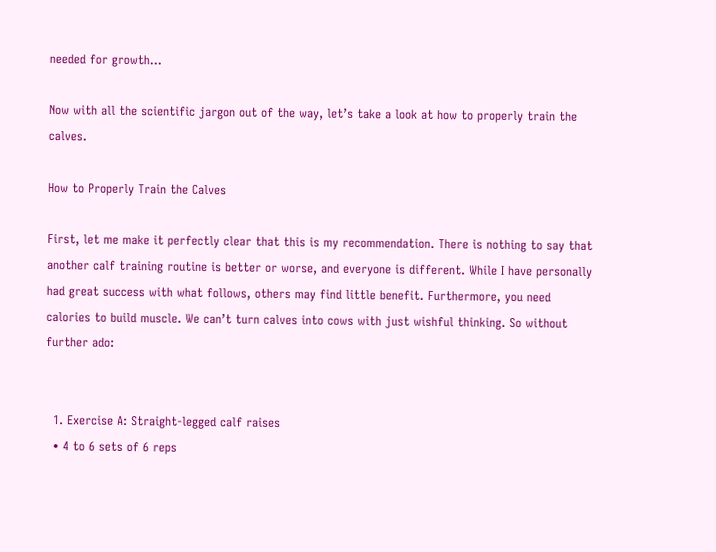needed for growth…

Now with all the scientific jargon out of the way, let’s take a look at how to properly train the calves.

How to Properly Train the Calves

First, let me make it perfectly clear that this is my recommendation. There is nothing to say that another calf training routine is better or worse, and everyone is different. While I have personally had great success with what follows, others may find little benefit. Furthermore, you need calories to build muscle. We can’t turn calves into cows with just wishful thinking. So without further ado:


  1. Exercise A: Straight-legged calf raises
  • 4 to 6 sets of 6 reps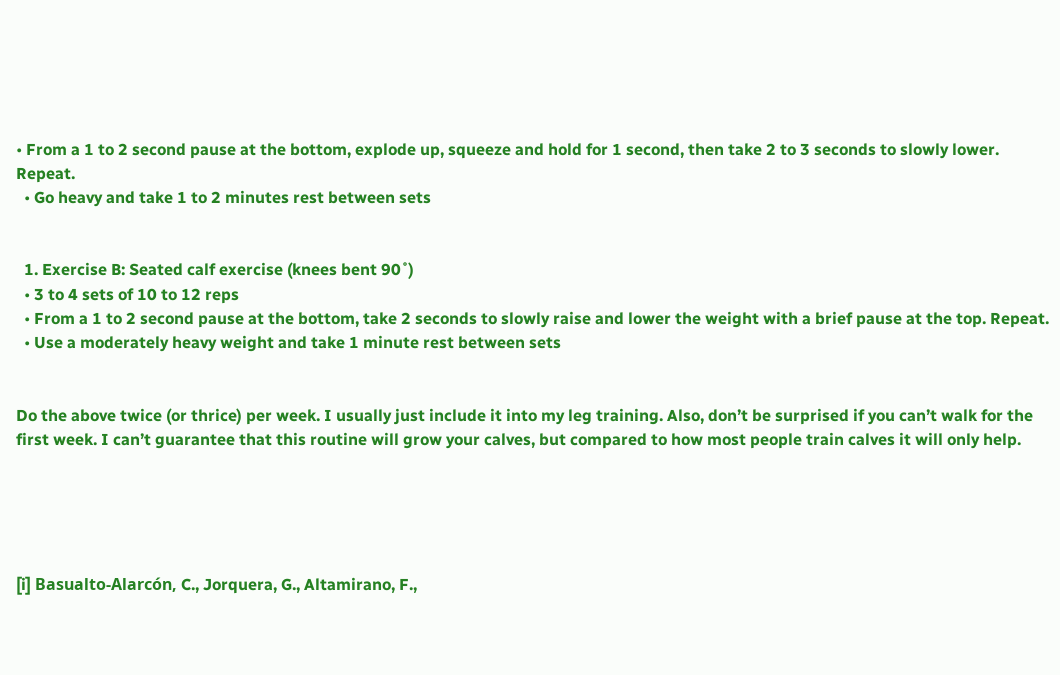• From a 1 to 2 second pause at the bottom, explode up, squeeze and hold for 1 second, then take 2 to 3 seconds to slowly lower. Repeat.
  • Go heavy and take 1 to 2 minutes rest between sets


  1. Exercise B: Seated calf exercise (knees bent 90˚)
  • 3 to 4 sets of 10 to 12 reps
  • From a 1 to 2 second pause at the bottom, take 2 seconds to slowly raise and lower the weight with a brief pause at the top. Repeat.
  • Use a moderately heavy weight and take 1 minute rest between sets


Do the above twice (or thrice) per week. I usually just include it into my leg training. Also, don’t be surprised if you can’t walk for the first week. I can’t guarantee that this routine will grow your calves, but compared to how most people train calves it will only help.





[i] Basualto-Alarcón, C., Jorquera, G., Altamirano, F.,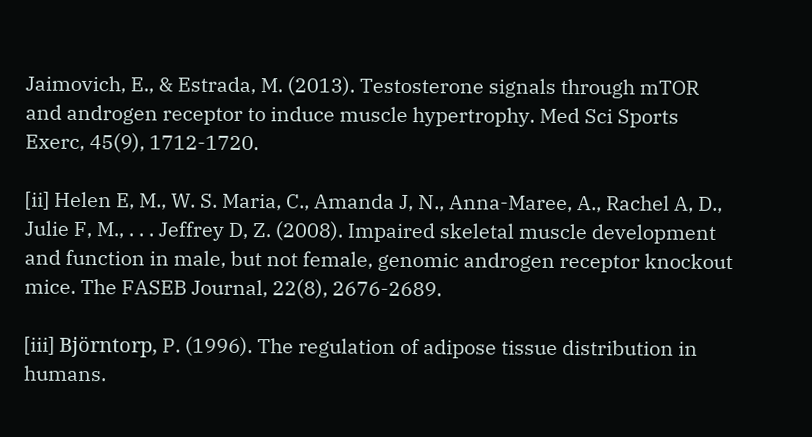Jaimovich, E., & Estrada, M. (2013). Testosterone signals through mTOR and androgen receptor to induce muscle hypertrophy. Med Sci Sports Exerc, 45(9), 1712-1720.

[ii] Helen E, M., W. S. Maria, C., Amanda J, N., Anna-Maree, A., Rachel A, D., Julie F, M., . . . Jeffrey D, Z. (2008). Impaired skeletal muscle development and function in male, but not female, genomic androgen receptor knockout mice. The FASEB Journal, 22(8), 2676-2689.

[iii] Björntorp, P. (1996). The regulation of adipose tissue distribution in humans.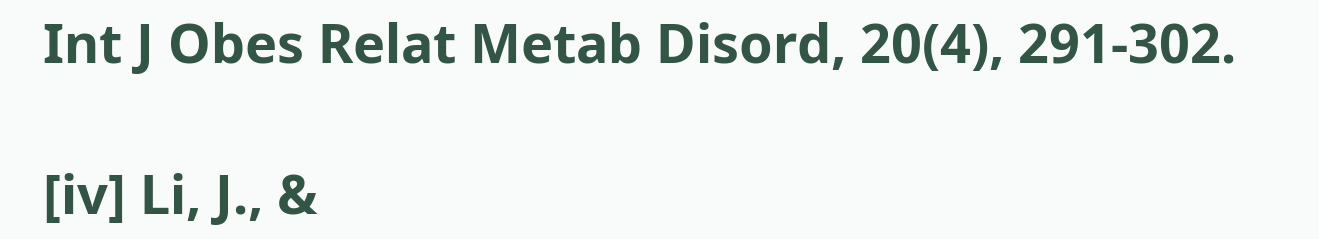Int J Obes Relat Metab Disord, 20(4), 291-302.

[iv] Li, J., &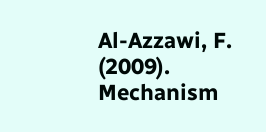Al-Azzawi, F. (2009). Mechanism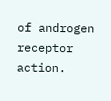of androgen receptor action.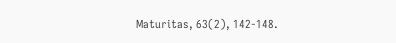Maturitas, 63(2), 142-148.